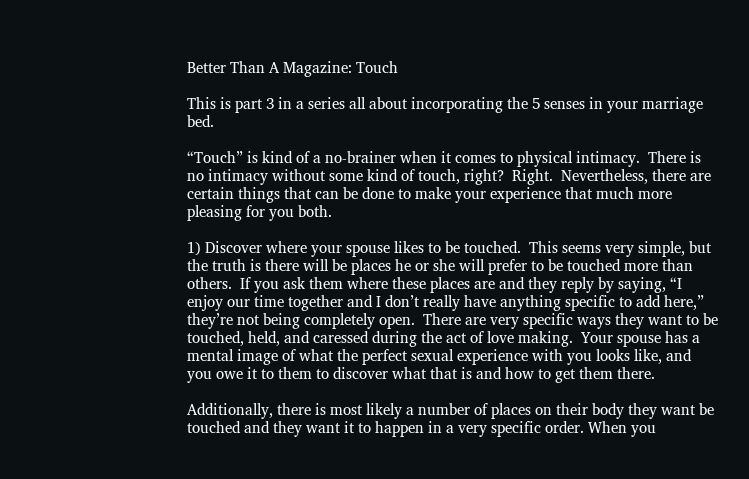Better Than A Magazine: Touch

This is part 3 in a series all about incorporating the 5 senses in your marriage bed.

“Touch” is kind of a no-brainer when it comes to physical intimacy.  There is no intimacy without some kind of touch, right?  Right.  Nevertheless, there are certain things that can be done to make your experience that much more pleasing for you both.

1) Discover where your spouse likes to be touched.  This seems very simple, but the truth is there will be places he or she will prefer to be touched more than others.  If you ask them where these places are and they reply by saying, “I enjoy our time together and I don’t really have anything specific to add here,” they’re not being completely open.  There are very specific ways they want to be touched, held, and caressed during the act of love making.  Your spouse has a mental image of what the perfect sexual experience with you looks like, and you owe it to them to discover what that is and how to get them there.

Additionally, there is most likely a number of places on their body they want be touched and they want it to happen in a very specific order. When you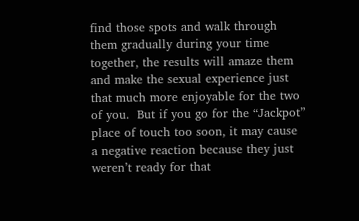find those spots and walk through them gradually during your time together, the results will amaze them and make the sexual experience just that much more enjoyable for the two of you.  But if you go for the “Jackpot” place of touch too soon, it may cause a negative reaction because they just weren’t ready for that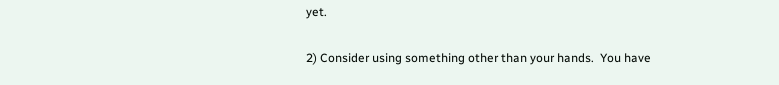yet.

2) Consider using something other than your hands.  You have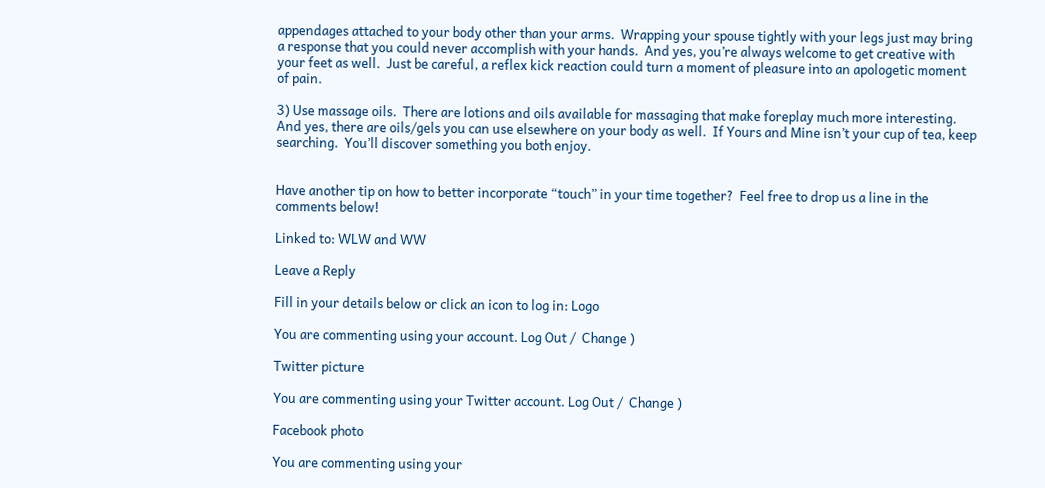appendages attached to your body other than your arms.  Wrapping your spouse tightly with your legs just may bring a response that you could never accomplish with your hands.  And yes, you’re always welcome to get creative with your feet as well.  Just be careful, a reflex kick reaction could turn a moment of pleasure into an apologetic moment of pain.

3) Use massage oils.  There are lotions and oils available for massaging that make foreplay much more interesting.  And yes, there are oils/gels you can use elsewhere on your body as well.  If Yours and Mine isn’t your cup of tea, keep searching.  You’ll discover something you both enjoy.


Have another tip on how to better incorporate “touch” in your time together?  Feel free to drop us a line in the comments below!

Linked to: WLW and WW

Leave a Reply

Fill in your details below or click an icon to log in: Logo

You are commenting using your account. Log Out /  Change )

Twitter picture

You are commenting using your Twitter account. Log Out /  Change )

Facebook photo

You are commenting using your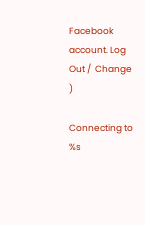Facebook account. Log Out /  Change )

Connecting to %s